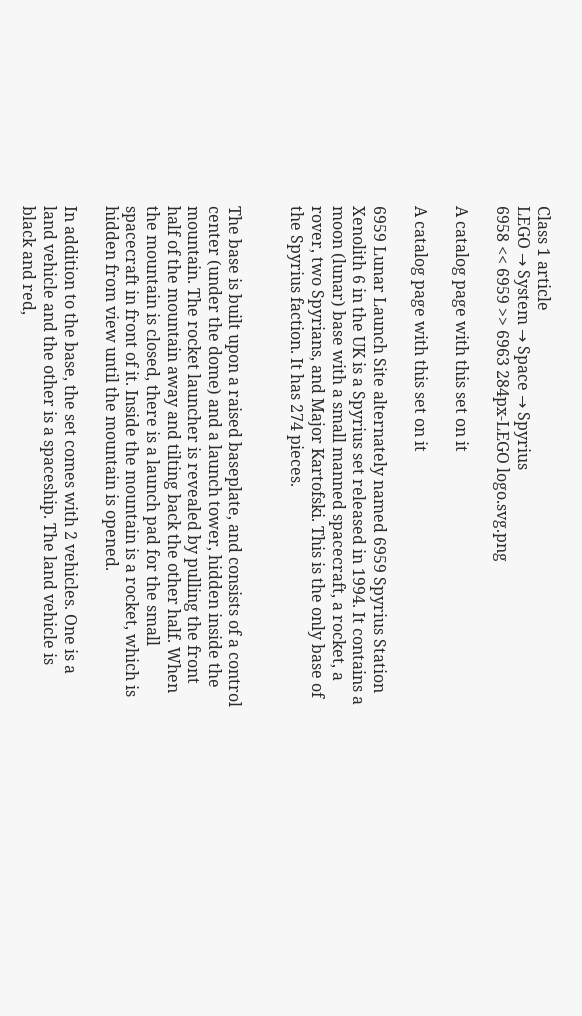Class 1 article
LEGO → System → Space → Spyrius
6958 << 6959 >> 6963 284px-LEGO logo.svg.png

A catalog page with this set on it

A catalog page with this set on it

6959 Lunar Launch Site alternately named 6959 Spyrius Station Xenolith 6 in the UK is a Spyrius set released in 1994. It contains a moon (lunar) base with a small manned spacecraft, a rocket, a rover, two Spyrians, and Major Kartofski. This is the only base of the Spyrius faction. It has 274 pieces.


The base is built upon a raised baseplate, and consists of a control center (under the dome) and a launch tower, hidden inside the mountain. The rocket launcher is revealed by pulling the front half of the mountain away and tilting back the other half. When the mountain is closed, there is a launch pad for the small spacecraft in front of it. Inside the mountain is a rocket, which is hidden from view until the mountain is opened.

In addition to the base, the set comes with 2 vehicles. One is a land vehicle and the other is a spaceship. The land vehicle is black and red,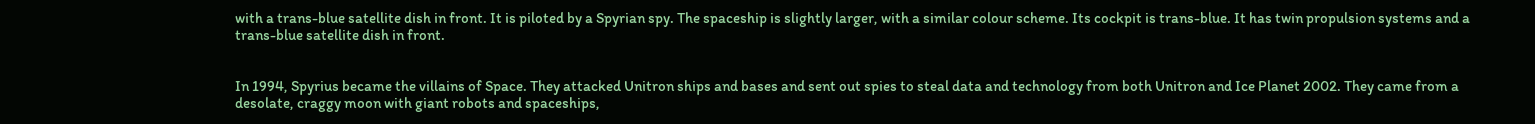with a trans-blue satellite dish in front. It is piloted by a Spyrian spy. The spaceship is slightly larger, with a similar colour scheme. Its cockpit is trans-blue. It has twin propulsion systems and a trans-blue satellite dish in front.


In 1994, Spyrius became the villains of Space. They attacked Unitron ships and bases and sent out spies to steal data and technology from both Unitron and Ice Planet 2002. They came from a desolate, craggy moon with giant robots and spaceships,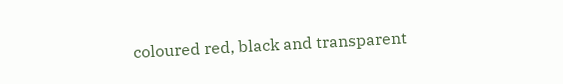coloured red, black and transparent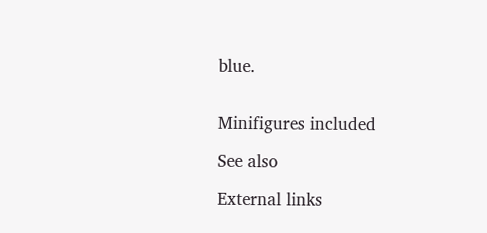blue.


Minifigures included

See also

External links